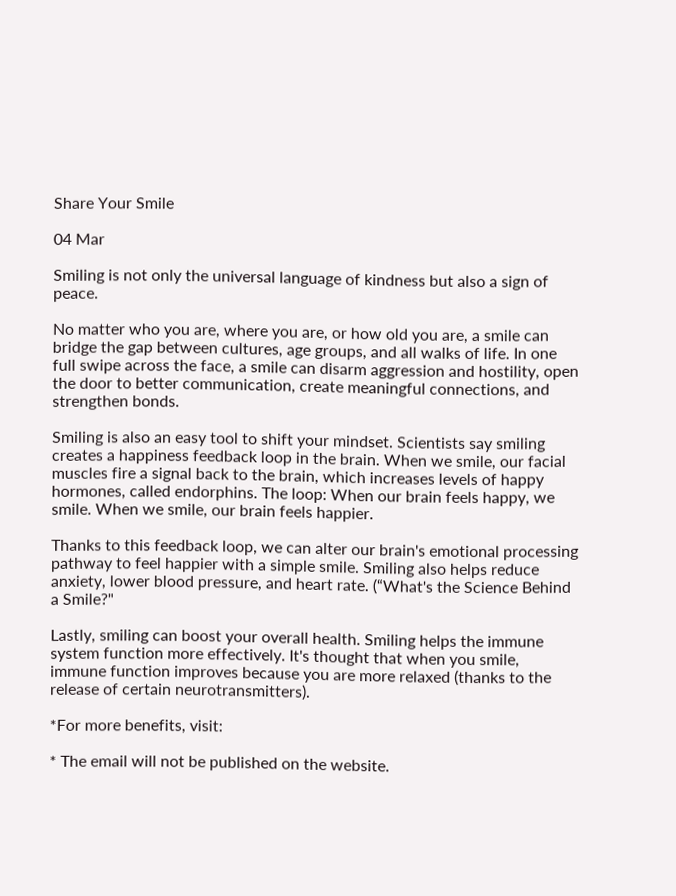Share Your Smile

04 Mar

Smiling is not only the universal language of kindness but also a sign of peace.

No matter who you are, where you are, or how old you are, a smile can bridge the gap between cultures, age groups, and all walks of life. In one full swipe across the face, a smile can disarm aggression and hostility, open the door to better communication, create meaningful connections, and strengthen bonds.

Smiling is also an easy tool to shift your mindset. Scientists say smiling creates a happiness feedback loop in the brain. When we smile, our facial muscles fire a signal back to the brain, which increases levels of happy hormones, called endorphins. The loop: When our brain feels happy, we smile. When we smile, our brain feels happier.

Thanks to this feedback loop, we can alter our brain's emotional processing pathway to feel happier with a simple smile. Smiling also helps reduce anxiety, lower blood pressure, and heart rate. (“What's the Science Behind a Smile?"

Lastly, smiling can boost your overall health. Smiling helps the immune system function more effectively. It's thought that when you smile, immune function improves because you are more relaxed (thanks to the release of certain neurotransmitters).

*For more benefits, visit:

* The email will not be published on the website.